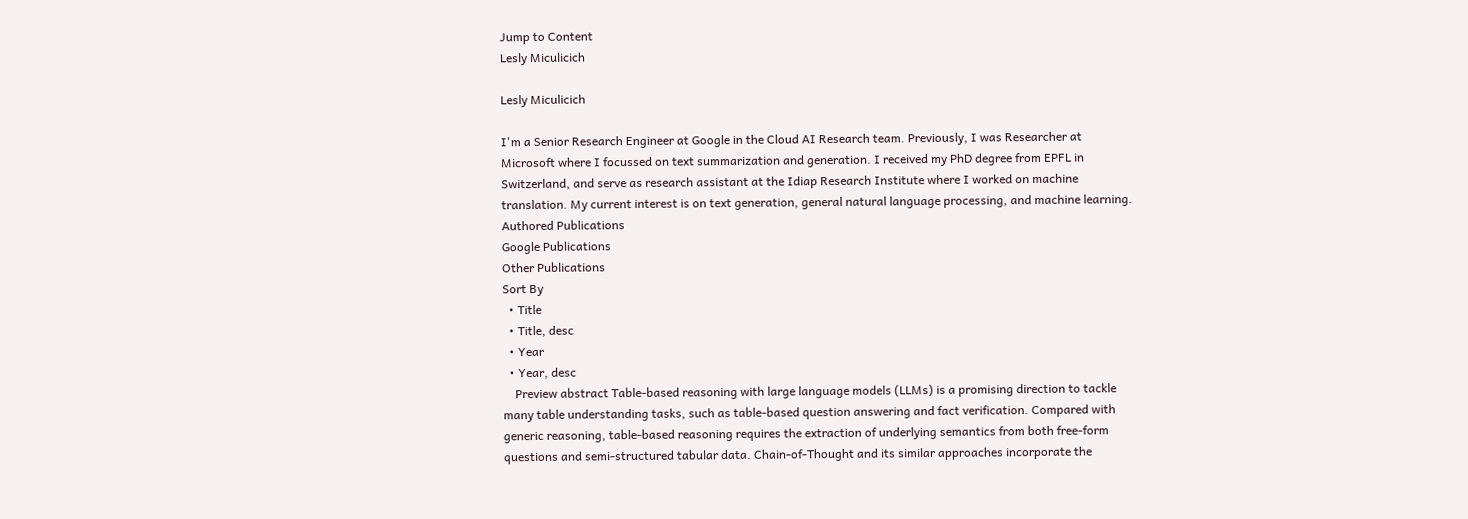Jump to Content
Lesly Miculicich

Lesly Miculicich

I'm a Senior Research Engineer at Google in the Cloud AI Research team. Previously, I was Researcher at Microsoft where I focussed on text summarization and generation. I received my PhD degree from EPFL in Switzerland, and serve as research assistant at the Idiap Research Institute where I worked on machine translation. My current interest is on text generation, general natural language processing, and machine learning.
Authored Publications
Google Publications
Other Publications
Sort By
  • Title
  • Title, desc
  • Year
  • Year, desc
    Preview abstract Table-based reasoning with large language models (LLMs) is a promising direction to tackle many table understanding tasks, such as table-based question answering and fact verification. Compared with generic reasoning, table-based reasoning requires the extraction of underlying semantics from both free-form questions and semi-structured tabular data. Chain-of-Thought and its similar approaches incorporate the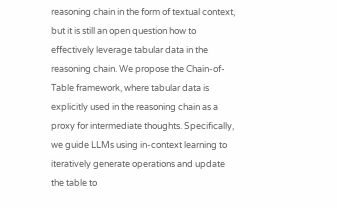reasoning chain in the form of textual context, but it is still an open question how to effectively leverage tabular data in the reasoning chain. We propose the Chain-of-Table framework, where tabular data is explicitly used in the reasoning chain as a proxy for intermediate thoughts. Specifically, we guide LLMs using in-context learning to iteratively generate operations and update the table to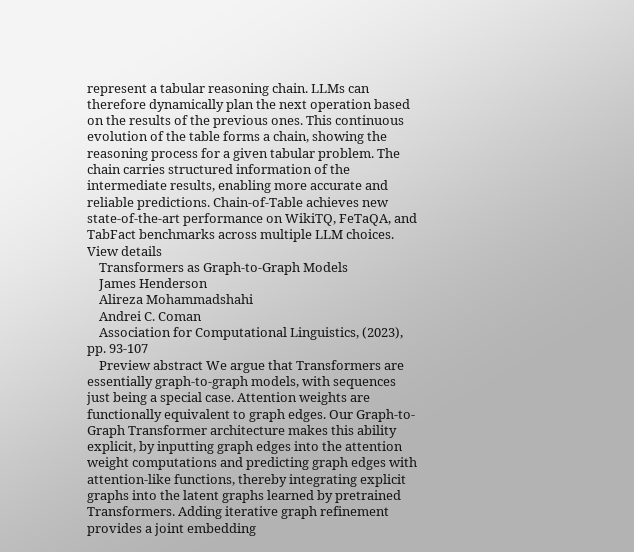represent a tabular reasoning chain. LLMs can therefore dynamically plan the next operation based on the results of the previous ones. This continuous evolution of the table forms a chain, showing the reasoning process for a given tabular problem. The chain carries structured information of the intermediate results, enabling more accurate and reliable predictions. Chain-of-Table achieves new state-of-the-art performance on WikiTQ, FeTaQA, and TabFact benchmarks across multiple LLM choices. View details
    Transformers as Graph-to-Graph Models
    James Henderson
    Alireza Mohammadshahi
    Andrei C. Coman
    Association for Computational Linguistics, (2023), pp. 93-107
    Preview abstract We argue that Transformers are essentially graph-to-graph models, with sequences just being a special case. Attention weights are functionally equivalent to graph edges. Our Graph-to-Graph Transformer architecture makes this ability explicit, by inputting graph edges into the attention weight computations and predicting graph edges with attention-like functions, thereby integrating explicit graphs into the latent graphs learned by pretrained Transformers. Adding iterative graph refinement provides a joint embedding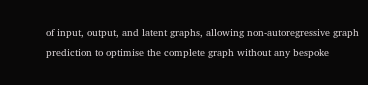of input, output, and latent graphs, allowing non-autoregressive graph prediction to optimise the complete graph without any bespoke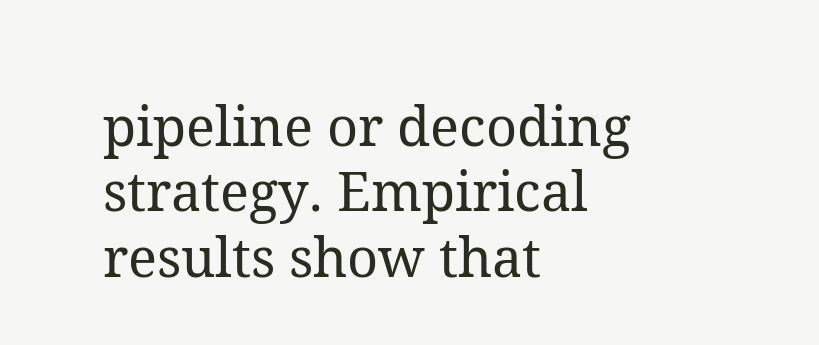pipeline or decoding strategy. Empirical results show that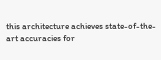this architecture achieves state-of-the-art accuracies for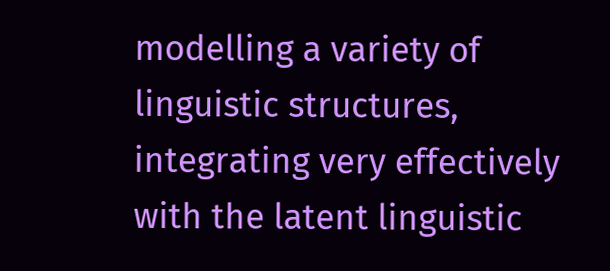modelling a variety of linguistic structures, integrating very effectively with the latent linguistic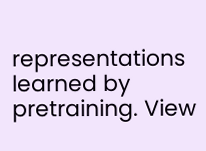representations learned by pretraining. View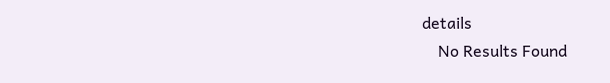details
    No Results Found